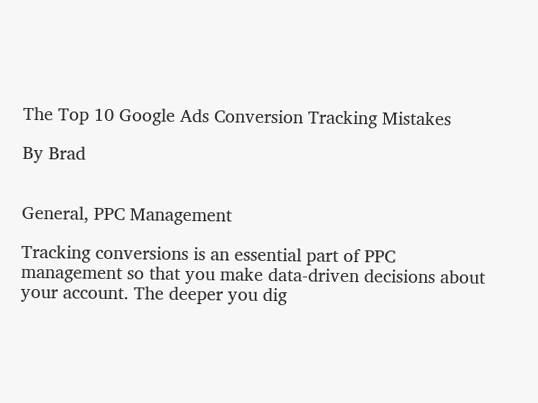The Top 10 Google Ads Conversion Tracking Mistakes

By Brad


General, PPC Management

Tracking conversions is an essential part of PPC management so that you make data-driven decisions about your account. The deeper you dig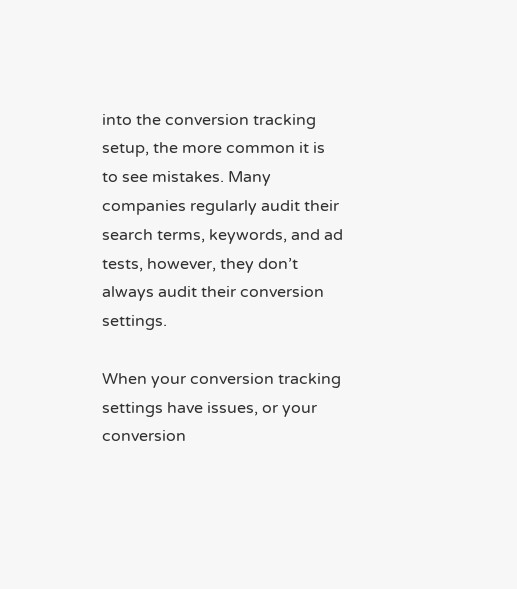into the conversion tracking setup, the more common it is to see mistakes. Many companies regularly audit their search terms, keywords, and ad tests, however, they don’t always audit their conversion settings.

When your conversion tracking settings have issues, or your conversion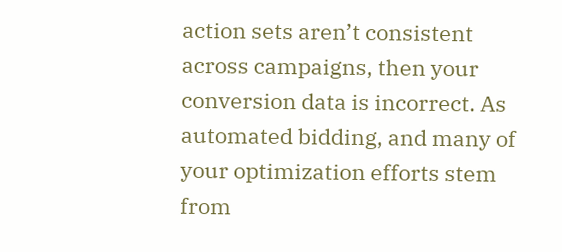action sets aren’t consistent across campaigns, then your conversion data is incorrect. As automated bidding, and many of your optimization efforts stem from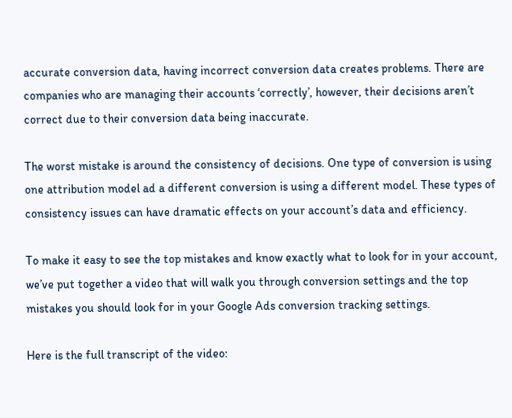accurate conversion data, having incorrect conversion data creates problems. There are companies who are managing their accounts ‘correctly’, however, their decisions aren’t correct due to their conversion data being inaccurate.

The worst mistake is around the consistency of decisions. One type of conversion is using one attribution model ad a different conversion is using a different model. These types of consistency issues can have dramatic effects on your account’s data and efficiency.

To make it easy to see the top mistakes and know exactly what to look for in your account, we’ve put together a video that will walk you through conversion settings and the top mistakes you should look for in your Google Ads conversion tracking settings.

Here is the full transcript of the video: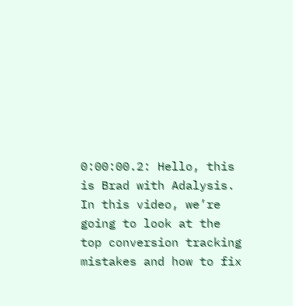0:00:00.2: Hello, this is Brad with Adalysis. In this video, we’re going to look at the top conversion tracking mistakes and how to fix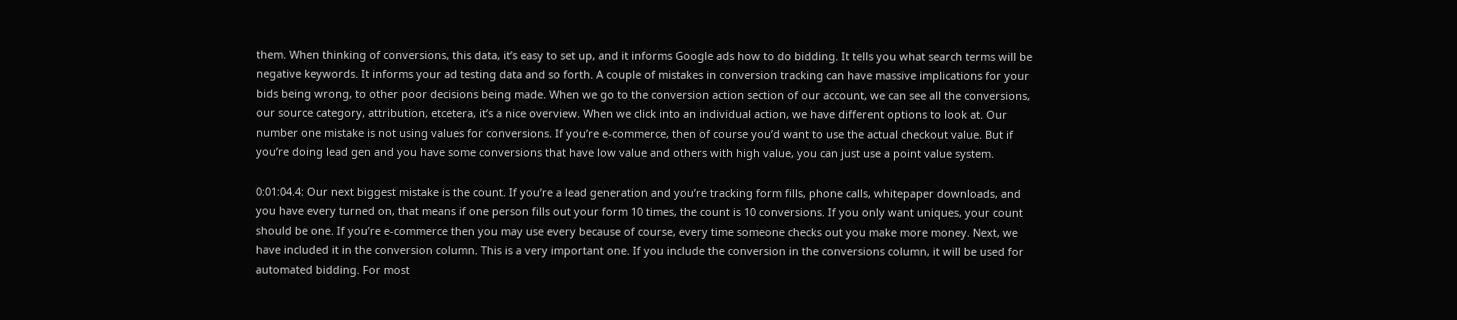them. When thinking of conversions, this data, it’s easy to set up, and it informs Google ads how to do bidding. It tells you what search terms will be negative keywords. It informs your ad testing data and so forth. A couple of mistakes in conversion tracking can have massive implications for your bids being wrong, to other poor decisions being made. When we go to the conversion action section of our account, we can see all the conversions, our source category, attribution, etcetera, it’s a nice overview. When we click into an individual action, we have different options to look at. Our number one mistake is not using values for conversions. If you’re e-commerce, then of course you’d want to use the actual checkout value. But if you’re doing lead gen and you have some conversions that have low value and others with high value, you can just use a point value system.

0:01:04.4: Our next biggest mistake is the count. If you’re a lead generation and you’re tracking form fills, phone calls, whitepaper downloads, and you have every turned on, that means if one person fills out your form 10 times, the count is 10 conversions. If you only want uniques, your count should be one. If you’re e-commerce then you may use every because of course, every time someone checks out you make more money. Next, we have included it in the conversion column. This is a very important one. If you include the conversion in the conversions column, it will be used for automated bidding. For most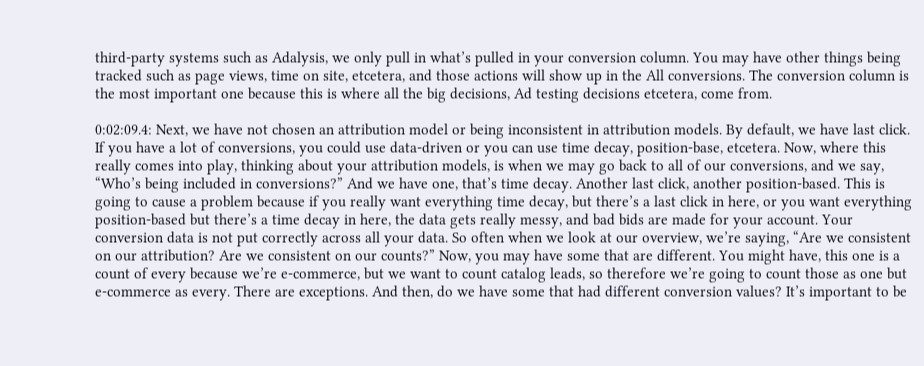third-party systems such as Adalysis, we only pull in what’s pulled in your conversion column. You may have other things being tracked such as page views, time on site, etcetera, and those actions will show up in the All conversions. The conversion column is the most important one because this is where all the big decisions, Ad testing decisions etcetera, come from.

0:02:09.4: Next, we have not chosen an attribution model or being inconsistent in attribution models. By default, we have last click. If you have a lot of conversions, you could use data-driven or you can use time decay, position-base, etcetera. Now, where this really comes into play, thinking about your attribution models, is when we may go back to all of our conversions, and we say, “Who’s being included in conversions?” And we have one, that’s time decay. Another last click, another position-based. This is going to cause a problem because if you really want everything time decay, but there’s a last click in here, or you want everything position-based but there’s a time decay in here, the data gets really messy, and bad bids are made for your account. Your conversion data is not put correctly across all your data. So often when we look at our overview, we’re saying, “Are we consistent on our attribution? Are we consistent on our counts?” Now, you may have some that are different. You might have, this one is a count of every because we’re e-commerce, but we want to count catalog leads, so therefore we’re going to count those as one but e-commerce as every. There are exceptions. And then, do we have some that had different conversion values? It’s important to be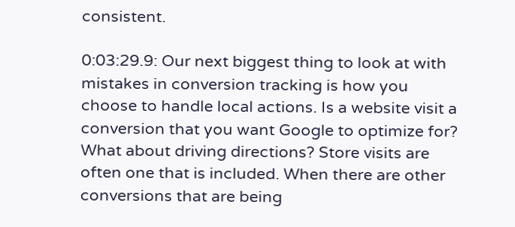consistent.

0:03:29.9: Our next biggest thing to look at with mistakes in conversion tracking is how you choose to handle local actions. Is a website visit a conversion that you want Google to optimize for? What about driving directions? Store visits are often one that is included. When there are other conversions that are being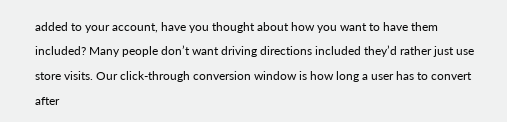added to your account, have you thought about how you want to have them included? Many people don’t want driving directions included they’d rather just use store visits. Our click-through conversion window is how long a user has to convert after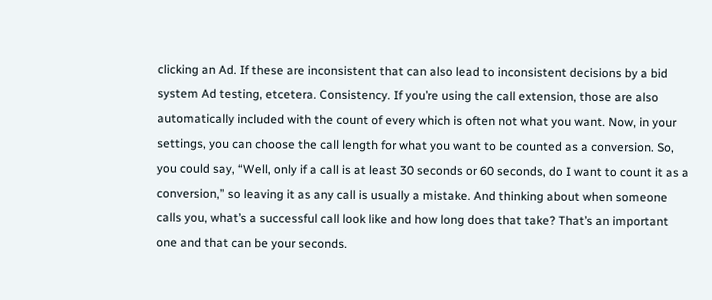clicking an Ad. If these are inconsistent that can also lead to inconsistent decisions by a bid system Ad testing, etcetera. Consistency. If you’re using the call extension, those are also automatically included with the count of every which is often not what you want. Now, in your settings, you can choose the call length for what you want to be counted as a conversion. So, you could say, “Well, only if a call is at least 30 seconds or 60 seconds, do I want to count it as a conversion,” so leaving it as any call is usually a mistake. And thinking about when someone calls you, what’s a successful call look like and how long does that take? That’s an important one and that can be your seconds.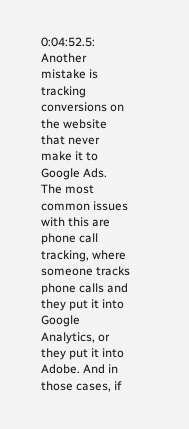0:04:52.5: Another mistake is tracking conversions on the website that never make it to Google Ads. The most common issues with this are phone call tracking, where someone tracks phone calls and they put it into Google Analytics, or they put it into Adobe. And in those cases, if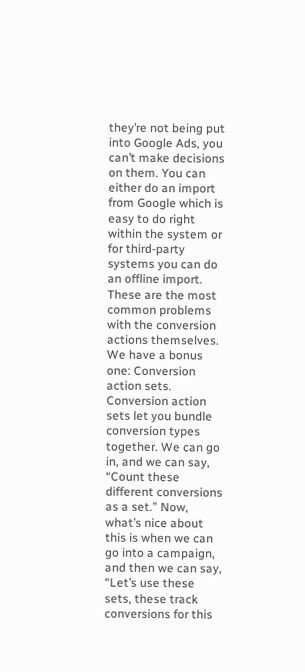they’re not being put into Google Ads, you can’t make decisions on them. You can either do an import from Google which is easy to do right within the system or for third-party systems you can do an offline import. These are the most common problems with the conversion actions themselves. We have a bonus one: Conversion action sets. Conversion action sets let you bundle conversion types together. We can go in, and we can say, “Count these different conversions as a set.” Now, what’s nice about this is when we can go into a campaign, and then we can say, “Let’s use these sets, these track conversions for this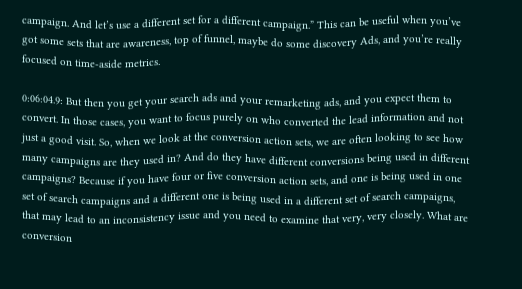campaign. And let’s use a different set for a different campaign.” This can be useful when you’ve got some sets that are awareness, top of funnel, maybe do some discovery Ads, and you’re really focused on time-aside metrics.

0:06:04.9: But then you get your search ads and your remarketing ads, and you expect them to convert. In those cases, you want to focus purely on who converted the lead information and not just a good visit. So, when we look at the conversion action sets, we are often looking to see how many campaigns are they used in? And do they have different conversions being used in different campaigns? Because if you have four or five conversion action sets, and one is being used in one set of search campaigns and a different one is being used in a different set of search campaigns, that may lead to an inconsistency issue and you need to examine that very, very closely. What are conversion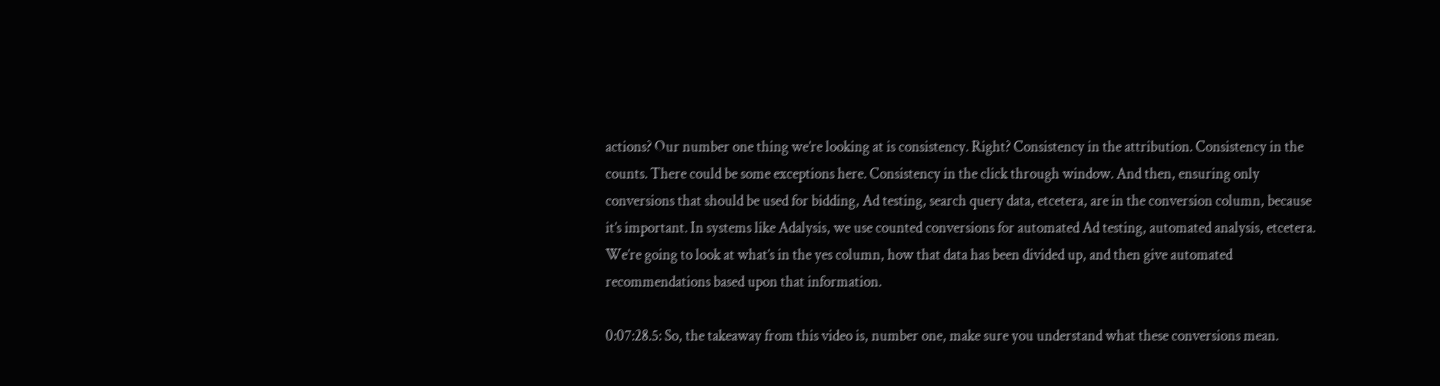actions? Our number one thing we’re looking at is consistency. Right? Consistency in the attribution. Consistency in the counts. There could be some exceptions here. Consistency in the click through window. And then, ensuring only conversions that should be used for bidding, Ad testing, search query data, etcetera, are in the conversion column, because it’s important. In systems like Adalysis, we use counted conversions for automated Ad testing, automated analysis, etcetera. We’re going to look at what’s in the yes column, how that data has been divided up, and then give automated recommendations based upon that information.

0:07:28.5: So, the takeaway from this video is, number one, make sure you understand what these conversions mean.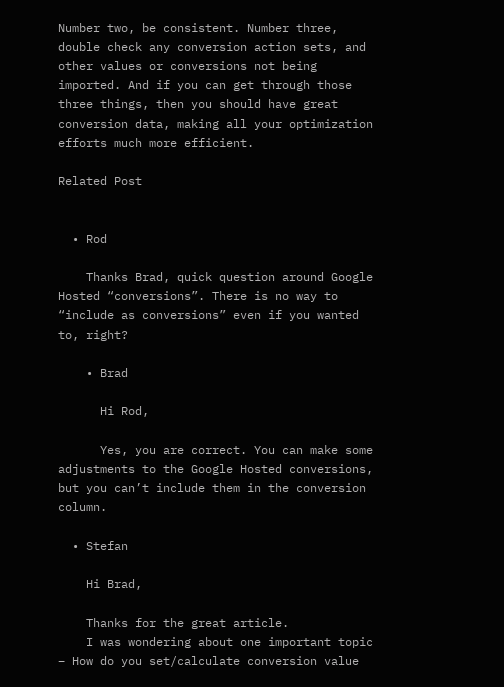Number two, be consistent. Number three, double check any conversion action sets, and other values or conversions not being imported. And if you can get through those three things, then you should have great conversion data, making all your optimization efforts much more efficient.

Related Post


  • Rod

    Thanks Brad, quick question around Google Hosted “conversions”. There is no way to “include as conversions” even if you wanted to, right?

    • Brad

      Hi Rod,

      Yes, you are correct. You can make some adjustments to the Google Hosted conversions, but you can’t include them in the conversion column.

  • Stefan

    Hi Brad,

    Thanks for the great article.
    I was wondering about one important topic – How do you set/calculate conversion value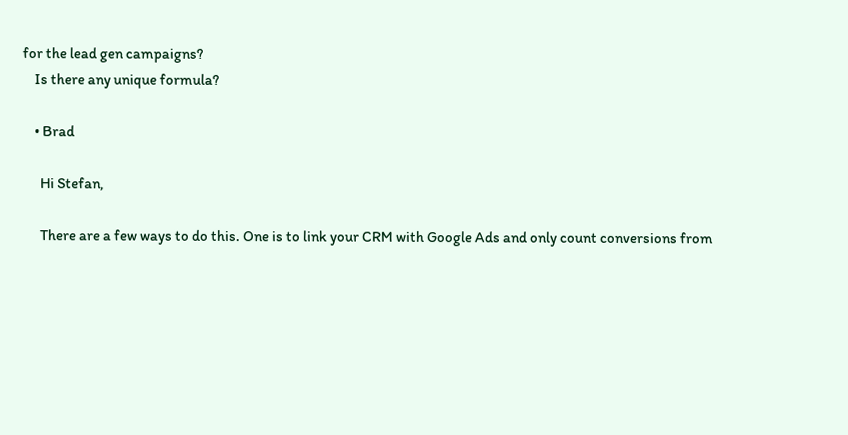for the lead gen campaigns?
    Is there any unique formula?

    • Brad

      Hi Stefan,

      There are a few ways to do this. One is to link your CRM with Google Ads and only count conversions from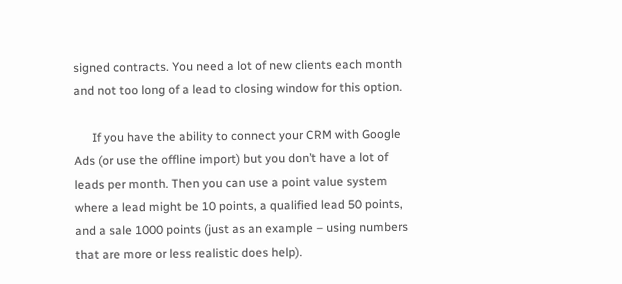signed contracts. You need a lot of new clients each month and not too long of a lead to closing window for this option.

      If you have the ability to connect your CRM with Google Ads (or use the offline import) but you don’t have a lot of leads per month. Then you can use a point value system where a lead might be 10 points, a qualified lead 50 points, and a sale 1000 points (just as an example – using numbers that are more or less realistic does help).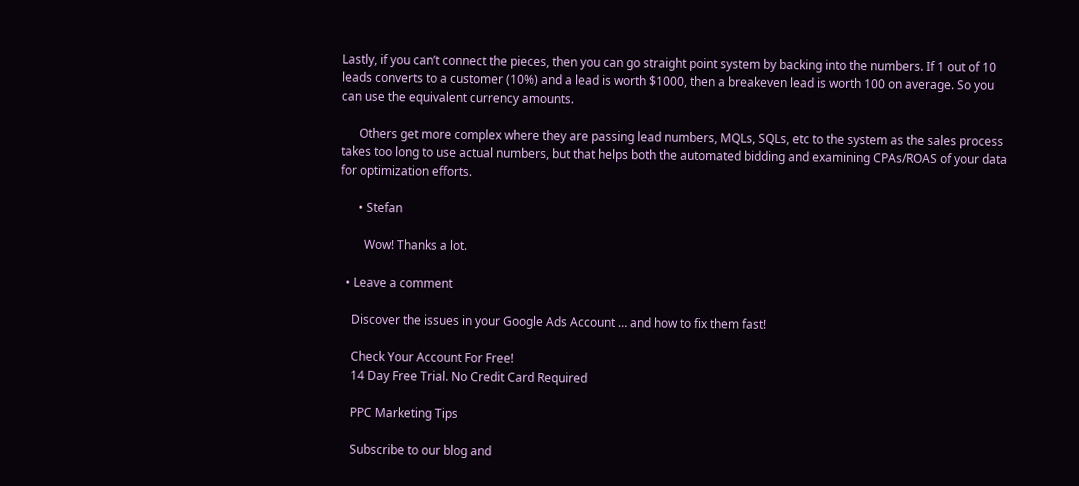Lastly, if you can’t connect the pieces, then you can go straight point system by backing into the numbers. If 1 out of 10 leads converts to a customer (10%) and a lead is worth $1000, then a breakeven lead is worth 100 on average. So you can use the equivalent currency amounts.

      Others get more complex where they are passing lead numbers, MQLs, SQLs, etc to the system as the sales process takes too long to use actual numbers, but that helps both the automated bidding and examining CPAs/ROAS of your data for optimization efforts.

      • Stefan

        Wow! Thanks a lot.

  • Leave a comment

    Discover the issues in your Google Ads Account … and how to fix them fast!

    Check Your Account For Free!
    14 Day Free Trial. No Credit Card Required

    PPC Marketing Tips

    Subscribe to our blog and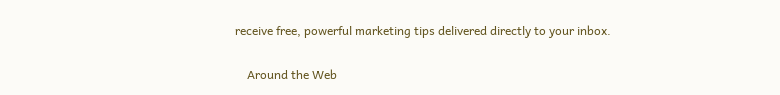receive free, powerful marketing tips delivered directly to your inbox.

    Around the Web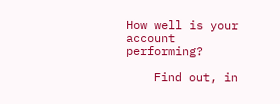How well is your account performing?

    Find out, in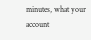minutes, what your account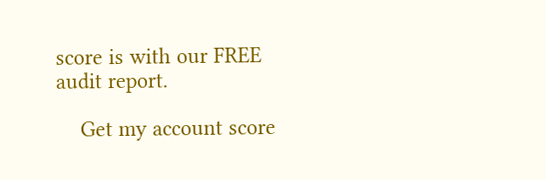score is with our FREE audit report.

    Get my account score